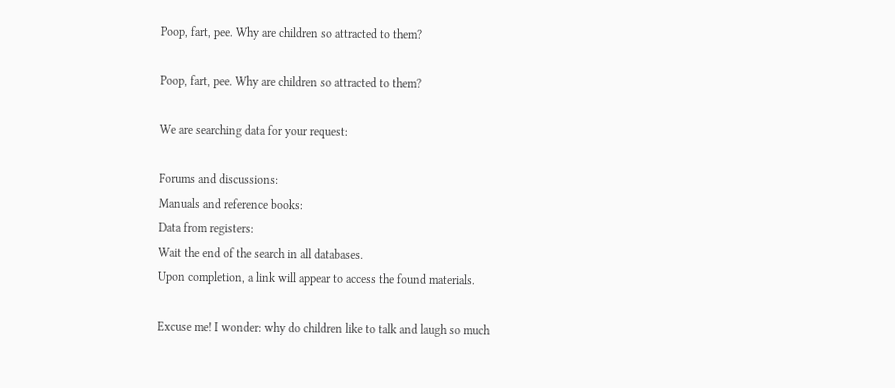Poop, fart, pee. Why are children so attracted to them?

Poop, fart, pee. Why are children so attracted to them?

We are searching data for your request:

Forums and discussions:
Manuals and reference books:
Data from registers:
Wait the end of the search in all databases.
Upon completion, a link will appear to access the found materials.

Excuse me! I wonder: why do children like to talk and laugh so much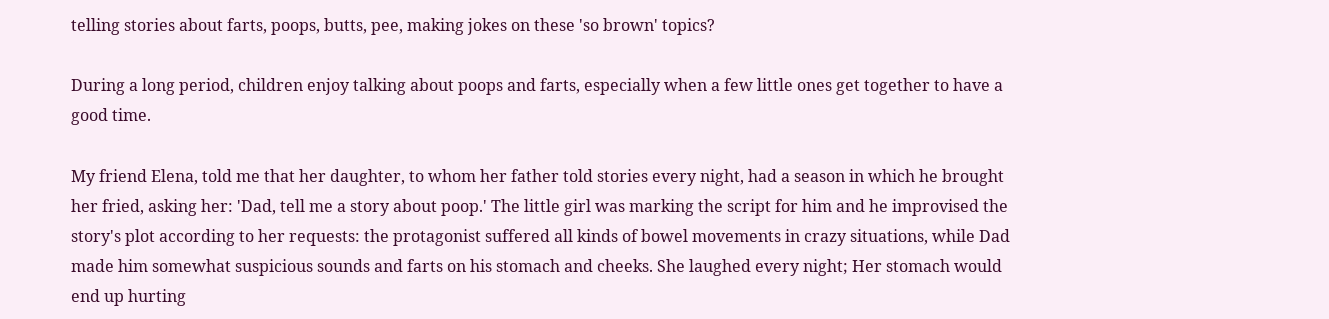telling stories about farts, poops, butts, pee, making jokes on these 'so brown' topics?

During a long period, children enjoy talking about poops and farts, especially when a few little ones get together to have a good time.

My friend Elena, told me that her daughter, to whom her father told stories every night, had a season in which he brought her fried, asking her: 'Dad, tell me a story about poop.' The little girl was marking the script for him and he improvised the story's plot according to her requests: the protagonist suffered all kinds of bowel movements in crazy situations, while Dad made him somewhat suspicious sounds and farts on his stomach and cheeks. She laughed every night; Her stomach would end up hurting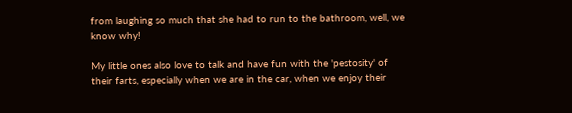from laughing so much that she had to run to the bathroom, well, we know why!

My little ones also love to talk and have fun with the 'pestosity' of their farts, especially when we are in the car, when we enjoy their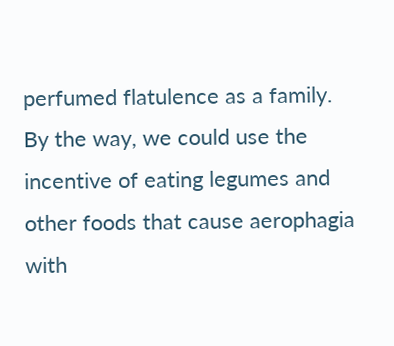perfumed flatulence as a family. By the way, we could use the incentive of eating legumes and other foods that cause aerophagia with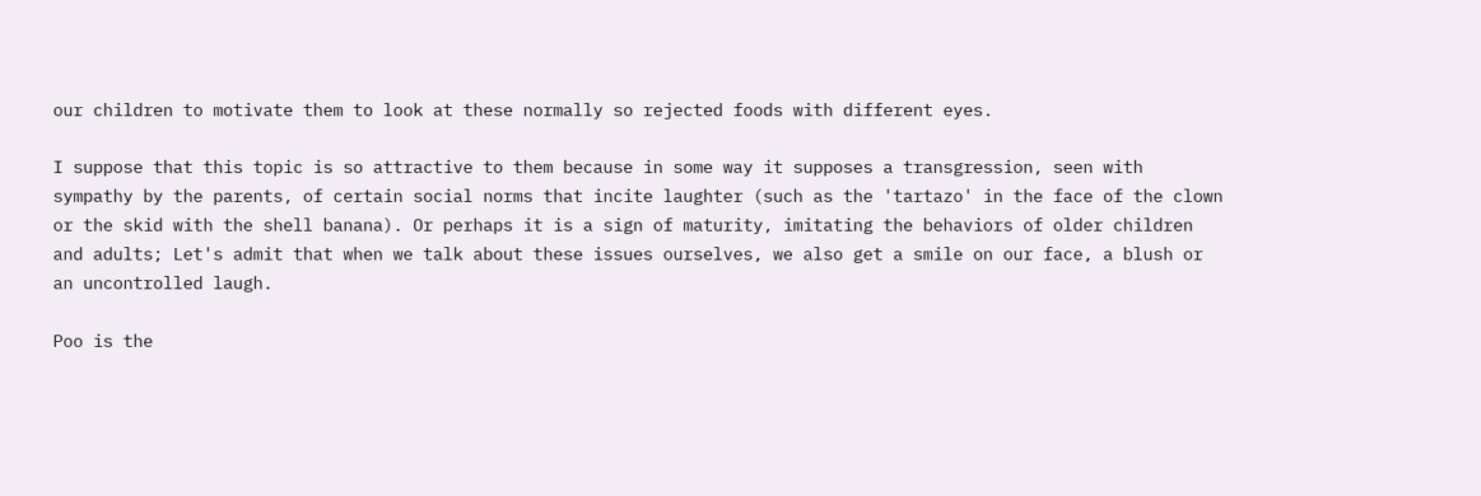our children to motivate them to look at these normally so rejected foods with different eyes.

I suppose that this topic is so attractive to them because in some way it supposes a transgression, seen with sympathy by the parents, of certain social norms that incite laughter (such as the 'tartazo' in the face of the clown or the skid with the shell banana). Or perhaps it is a sign of maturity, imitating the behaviors of older children and adults; Let's admit that when we talk about these issues ourselves, we also get a smile on our face, a blush or an uncontrolled laugh.

Poo is the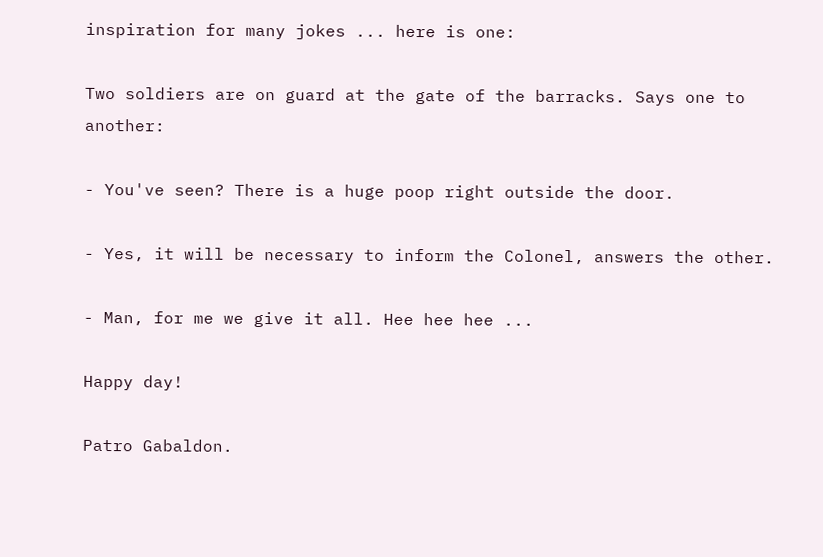inspiration for many jokes ... here is one:

Two soldiers are on guard at the gate of the barracks. Says one to another:

- You've seen? There is a huge poop right outside the door.

- Yes, it will be necessary to inform the Colonel, answers the other.

- Man, for me we give it all. Hee hee hee ...

Happy day!

Patro Gabaldon.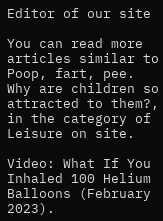Editor of our site

You can read more articles similar to Poop, fart, pee. Why are children so attracted to them?, in the category of Leisure on site.

Video: What If You Inhaled 100 Helium Balloons (February 2023).